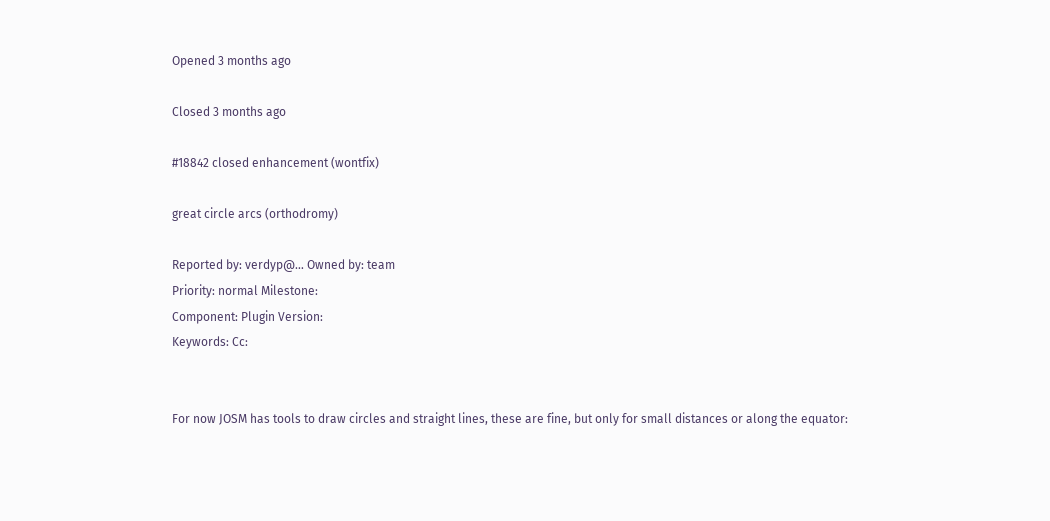Opened 3 months ago

Closed 3 months ago

#18842 closed enhancement (wontfix)

great circle arcs (orthodromy)

Reported by: verdyp@… Owned by: team
Priority: normal Milestone:
Component: Plugin Version:
Keywords: Cc:


For now JOSM has tools to draw circles and straight lines, these are fine, but only for small distances or along the equator: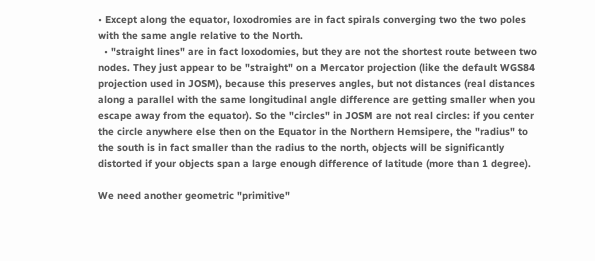• Except along the equator, loxodromies are in fact spirals converging two the two poles with the same angle relative to the North.
  • "straight lines" are in fact loxodomies, but they are not the shortest route between two nodes. They just appear to be "straight" on a Mercator projection (like the default WGS84 projection used in JOSM), because this preserves angles, but not distances (real distances along a parallel with the same longitudinal angle difference are getting smaller when you escape away from the equator). So the "circles" in JOSM are not real circles: if you center the circle anywhere else then on the Equator in the Northern Hemsipere, the "radius" to the south is in fact smaller than the radius to the north, objects will be significantly distorted if your objects span a large enough difference of latitude (more than 1 degree).

We need another geometric "primitive"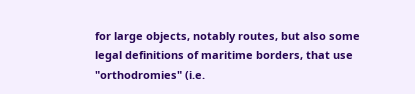for large objects, notably routes, but also some legal definitions of maritime borders, that use "orthodromies" (i.e.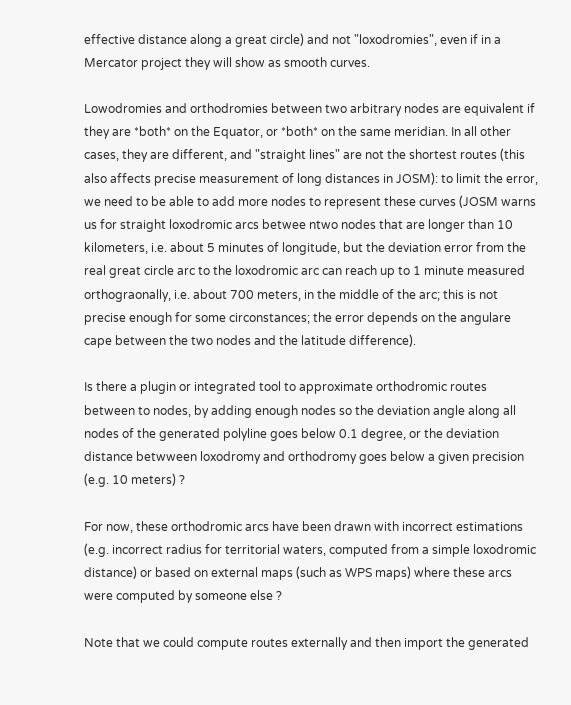effective distance along a great circle) and not "loxodromies", even if in a Mercator project they will show as smooth curves.

Lowodromies and orthodromies between two arbitrary nodes are equivalent if they are *both* on the Equator, or *both* on the same meridian. In all other cases, they are different, and "straight lines" are not the shortest routes (this also affects precise measurement of long distances in JOSM): to limit the error, we need to be able to add more nodes to represent these curves (JOSM warns us for straight loxodromic arcs betwee ntwo nodes that are longer than 10 kilometers, i.e. about 5 minutes of longitude, but the deviation error from the real great circle arc to the loxodromic arc can reach up to 1 minute measured orthograonally, i.e. about 700 meters, in the middle of the arc; this is not precise enough for some circonstances; the error depends on the angulare cape between the two nodes and the latitude difference).

Is there a plugin or integrated tool to approximate orthodromic routes between to nodes, by adding enough nodes so the deviation angle along all nodes of the generated polyline goes below 0.1 degree, or the deviation distance betwween loxodromy and orthodromy goes below a given precision (e.g. 10 meters) ?

For now, these orthodromic arcs have been drawn with incorrect estimations (e.g. incorrect radius for territorial waters, computed from a simple loxodromic distance) or based on external maps (such as WPS maps) where these arcs were computed by someone else ?

Note that we could compute routes externally and then import the generated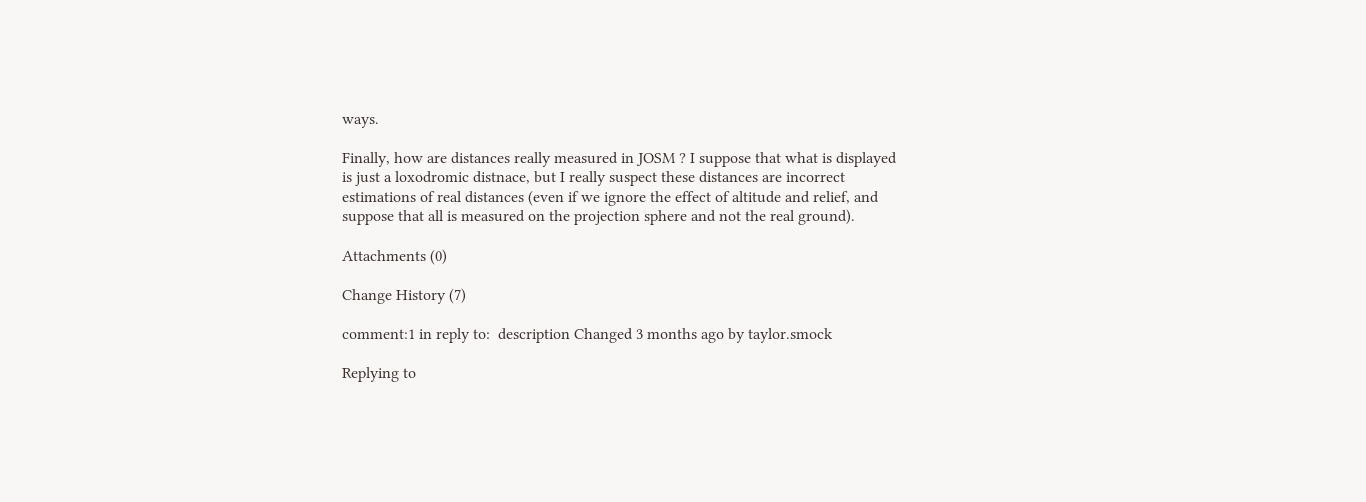ways.

Finally, how are distances really measured in JOSM ? I suppose that what is displayed is just a loxodromic distnace, but I really suspect these distances are incorrect estimations of real distances (even if we ignore the effect of altitude and relief, and suppose that all is measured on the projection sphere and not the real ground).

Attachments (0)

Change History (7)

comment:1 in reply to:  description Changed 3 months ago by taylor.smock

Replying to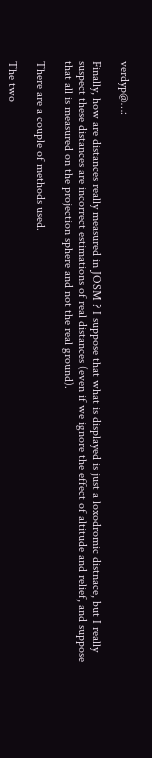verdyp@…:

Finally, how are distances really measured in JOSM ? I suppose that what is displayed is just a loxodromic distnace, but I really suspect these distances are incorrect estimations of real distances (even if we ignore the effect of altitude and relief, and suppose that all is measured on the projection sphere and not the real ground).

There are a couple of methods used.

The two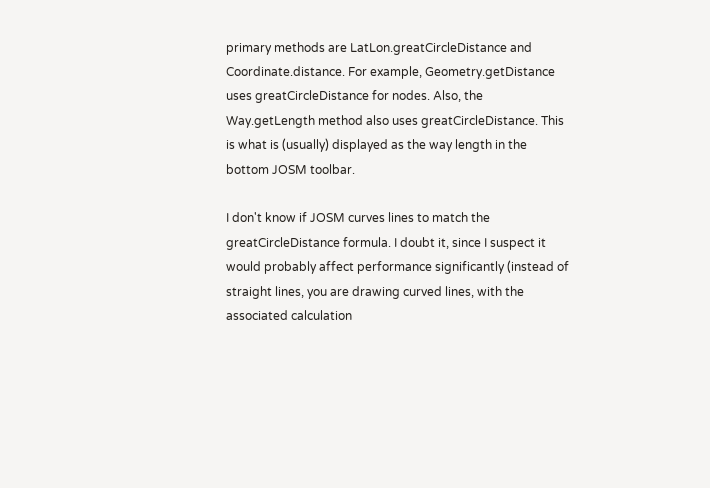primary methods are LatLon.greatCircleDistance and Coordinate.distance. For example, Geometry.getDistance uses greatCircleDistance for nodes. Also, the Way.getLength method also uses greatCircleDistance. This is what is (usually) displayed as the way length in the bottom JOSM toolbar.

I don't know if JOSM curves lines to match the greatCircleDistance formula. I doubt it, since I suspect it would probably affect performance significantly (instead of straight lines, you are drawing curved lines, with the associated calculation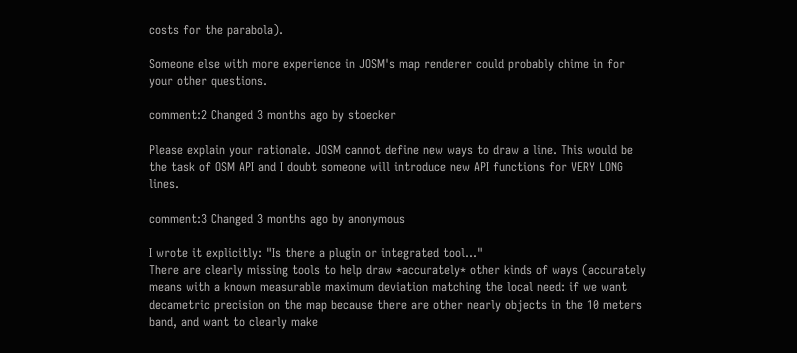costs for the parabola).

Someone else with more experience in JOSM's map renderer could probably chime in for your other questions.

comment:2 Changed 3 months ago by stoecker

Please explain your rationale. JOSM cannot define new ways to draw a line. This would be the task of OSM API and I doubt someone will introduce new API functions for VERY LONG lines.

comment:3 Changed 3 months ago by anonymous

I wrote it explicitly: "Is there a plugin or integrated tool..."
There are clearly missing tools to help draw *accurately* other kinds of ways (accurately means with a known measurable maximum deviation matching the local need: if we want decametric precision on the map because there are other nearly objects in the 10 meters band, and want to clearly make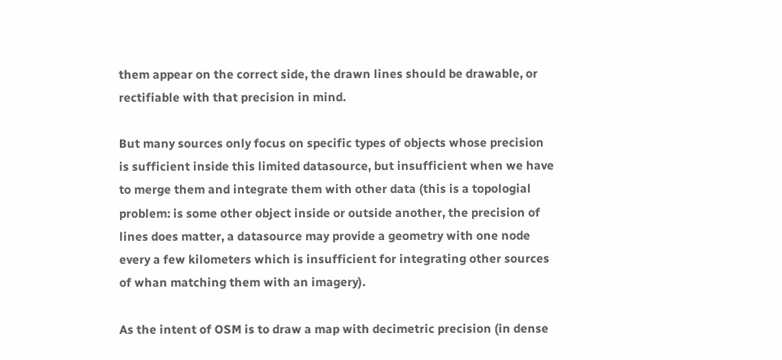them appear on the correct side, the drawn lines should be drawable, or rectifiable with that precision in mind.

But many sources only focus on specific types of objects whose precision is sufficient inside this limited datasource, but insufficient when we have to merge them and integrate them with other data (this is a topologial problem: is some other object inside or outside another, the precision of lines does matter, a datasource may provide a geometry with one node every a few kilometers which is insufficient for integrating other sources of whan matching them with an imagery).

As the intent of OSM is to draw a map with decimetric precision (in dense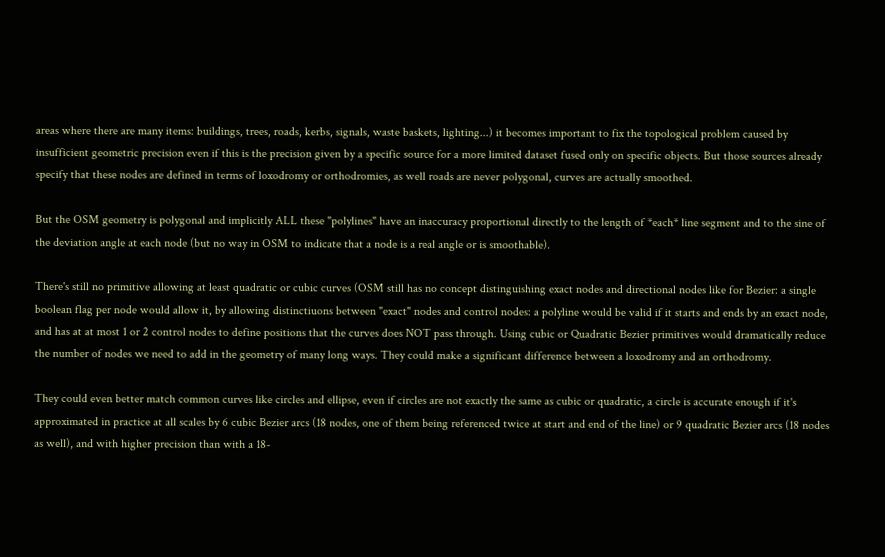areas where there are many items: buildings, trees, roads, kerbs, signals, waste baskets, lighting...) it becomes important to fix the topological problem caused by insufficient geometric precision even if this is the precision given by a specific source for a more limited dataset fused only on specific objects. But those sources already specify that these nodes are defined in terms of loxodromy or orthodromies, as well roads are never polygonal, curves are actually smoothed.

But the OSM geometry is polygonal and implicitly ALL these "polylines" have an inaccuracy proportional directly to the length of *each* line segment and to the sine of the deviation angle at each node (but no way in OSM to indicate that a node is a real angle or is smoothable).

There's still no primitive allowing at least quadratic or cubic curves (OSM still has no concept distinguishing exact nodes and directional nodes like for Bezier: a single boolean flag per node would allow it, by allowing distinctiuons between "exact" nodes and control nodes: a polyline would be valid if it starts and ends by an exact node, and has at at most 1 or 2 control nodes to define positions that the curves does NOT pass through. Using cubic or Quadratic Bezier primitives would dramatically reduce the number of nodes we need to add in the geometry of many long ways. They could make a significant difference between a loxodromy and an orthodromy.

They could even better match common curves like circles and ellipse, even if circles are not exactly the same as cubic or quadratic, a circle is accurate enough if it's approximated in practice at all scales by 6 cubic Bezier arcs (18 nodes, one of them being referenced twice at start and end of the line) or 9 quadratic Bezier arcs (18 nodes as well), and with higher precision than with a 18-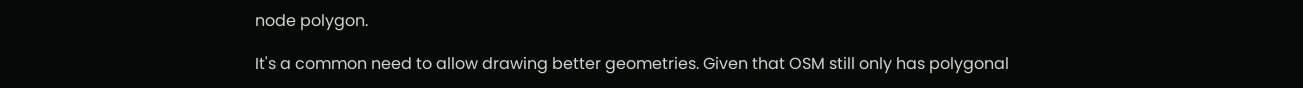node polygon.

It's a common need to allow drawing better geometries. Given that OSM still only has polygonal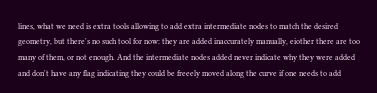lines, what we need is extra tools allowing to add extra intermediate nodes to match the desired geometry, but there's no such tool for now: they are added inaccurately manually, eiother there are too many of them, or not enough. And the intermediate nodes added never indicate why they were added and don't have any flag indicating they could be freeely moved along the curve if one needs to add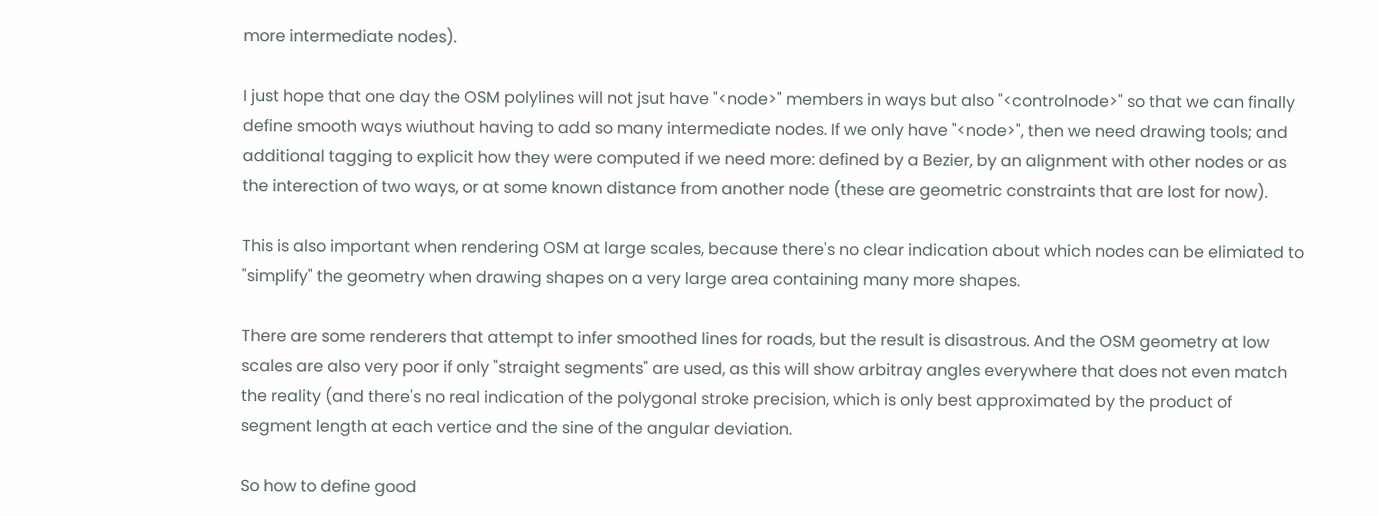more intermediate nodes).

I just hope that one day the OSM polylines will not jsut have "<node>" members in ways but also "<controlnode>" so that we can finally define smooth ways wiuthout having to add so many intermediate nodes. If we only have "<node>", then we need drawing tools; and additional tagging to explicit how they were computed if we need more: defined by a Bezier, by an alignment with other nodes or as the interection of two ways, or at some known distance from another node (these are geometric constraints that are lost for now).

This is also important when rendering OSM at large scales, because there's no clear indication about which nodes can be elimiated to "simplify" the geometry when drawing shapes on a very large area containing many more shapes.

There are some renderers that attempt to infer smoothed lines for roads, but the result is disastrous. And the OSM geometry at low scales are also very poor if only "straight segments" are used, as this will show arbitray angles everywhere that does not even match the reality (and there's no real indication of the polygonal stroke precision, which is only best approximated by the product of segment length at each vertice and the sine of the angular deviation.

So how to define good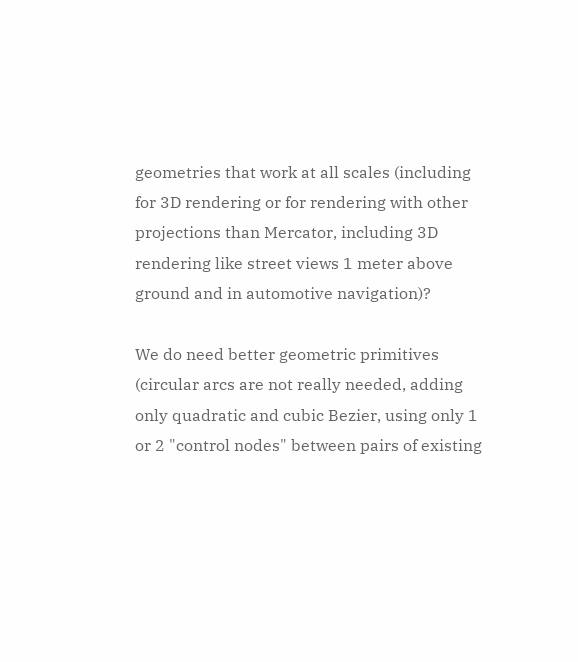geometries that work at all scales (including for 3D rendering or for rendering with other projections than Mercator, including 3D rendering like street views 1 meter above ground and in automotive navigation)?

We do need better geometric primitives (circular arcs are not really needed, adding only quadratic and cubic Bezier, using only 1 or 2 "control nodes" between pairs of existing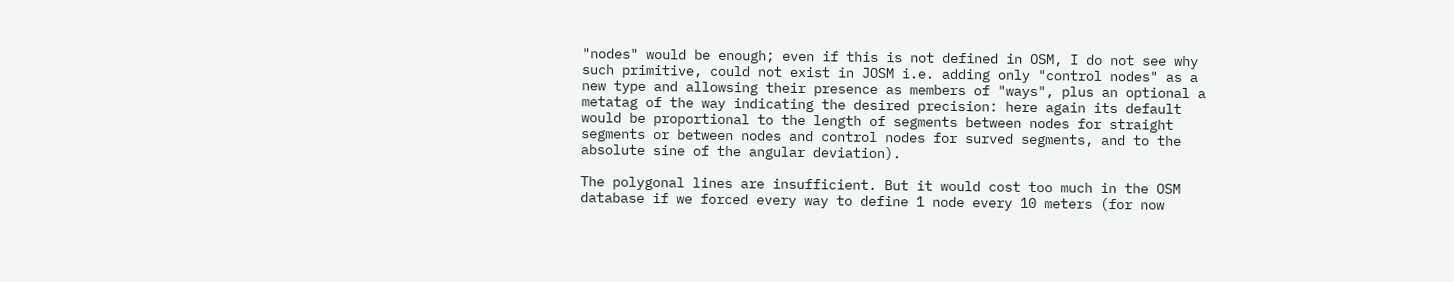"nodes" would be enough; even if this is not defined in OSM, I do not see why such primitive, could not exist in JOSM i.e. adding only "control nodes" as a new type and allowsing their presence as members of "ways", plus an optional a metatag of the way indicating the desired precision: here again its default would be proportional to the length of segments between nodes for straight segments or between nodes and control nodes for surved segments, and to the absolute sine of the angular deviation).

The polygonal lines are insufficient. But it would cost too much in the OSM database if we forced every way to define 1 node every 10 meters (for now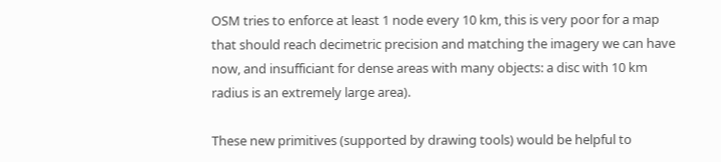OSM tries to enforce at least 1 node every 10 km, this is very poor for a map that should reach decimetric precision and matching the imagery we can have now, and insufficiant for dense areas with many objects: a disc with 10 km radius is an extremely large area).

These new primitives (supported by drawing tools) would be helpful to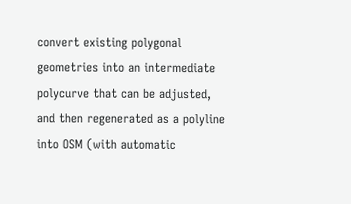convert existing polygonal geometries into an intermediate polycurve that can be adjusted, and then regenerated as a polyline into OSM (with automatic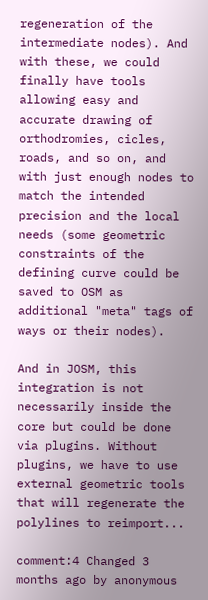regeneration of the intermediate nodes). And with these, we could finally have tools allowing easy and accurate drawing of orthodromies, cicles, roads, and so on, and with just enough nodes to match the intended precision and the local needs (some geometric constraints of the defining curve could be saved to OSM as additional "meta" tags of ways or their nodes).

And in JOSM, this integration is not necessarily inside the core but could be done via plugins. Without plugins, we have to use external geometric tools that will regenerate the polylines to reimport...

comment:4 Changed 3 months ago by anonymous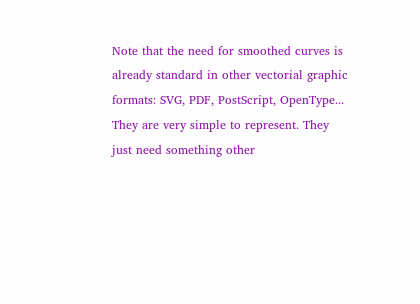Note that the need for smoothed curves is already standard in other vectorial graphic formats: SVG, PDF, PostScript, OpenType... They are very simple to represent. They just need something other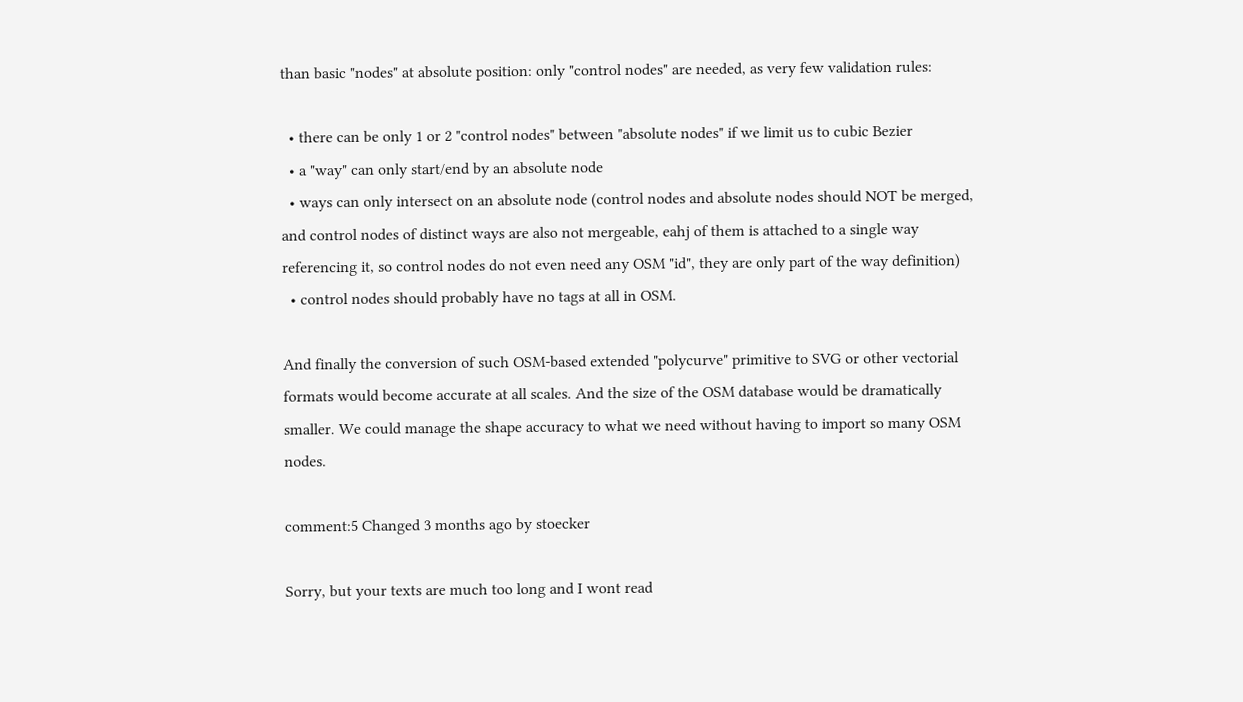than basic "nodes" at absolute position: only "control nodes" are needed, as very few validation rules:

  • there can be only 1 or 2 "control nodes" between "absolute nodes" if we limit us to cubic Bezier
  • a "way" can only start/end by an absolute node
  • ways can only intersect on an absolute node (control nodes and absolute nodes should NOT be merged, and control nodes of distinct ways are also not mergeable, eahj of them is attached to a single way referencing it, so control nodes do not even need any OSM "id", they are only part of the way definition)
  • control nodes should probably have no tags at all in OSM.

And finally the conversion of such OSM-based extended "polycurve" primitive to SVG or other vectorial formats would become accurate at all scales. And the size of the OSM database would be dramatically smaller. We could manage the shape accuracy to what we need without having to import so many OSM nodes.

comment:5 Changed 3 months ago by stoecker

Sorry, but your texts are much too long and I wont read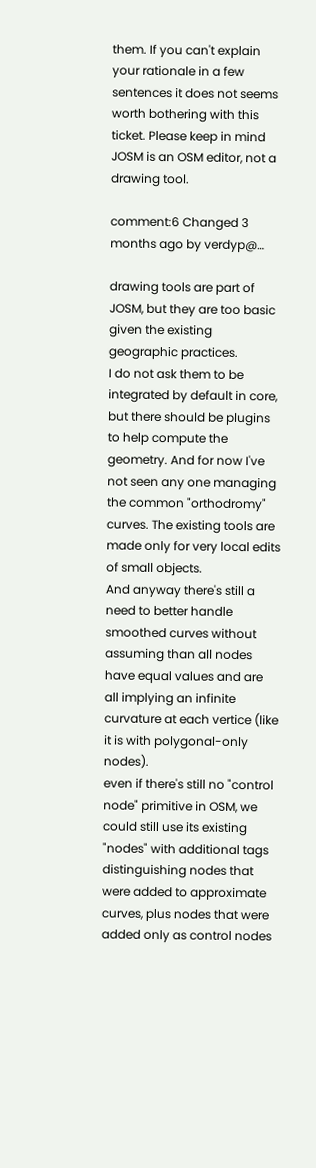them. If you can't explain your rationale in a few sentences it does not seems worth bothering with this ticket. Please keep in mind JOSM is an OSM editor, not a drawing tool.

comment:6 Changed 3 months ago by verdyp@…

drawing tools are part of JOSM, but they are too basic given the existing geographic practices.
I do not ask them to be integrated by default in core, but there should be plugins to help compute the geometry. And for now I've not seen any one managing the common "orthodromy" curves. The existing tools are made only for very local edits of small objects.
And anyway there's still a need to better handle smoothed curves without assuming than all nodes have equal values and are all implying an infinite curvature at each vertice (like it is with polygonal-only nodes).
even if there's still no "control node" primitive in OSM, we could still use its existing "nodes" with additional tags distinguishing nodes that were added to approximate curves, plus nodes that were added only as control nodes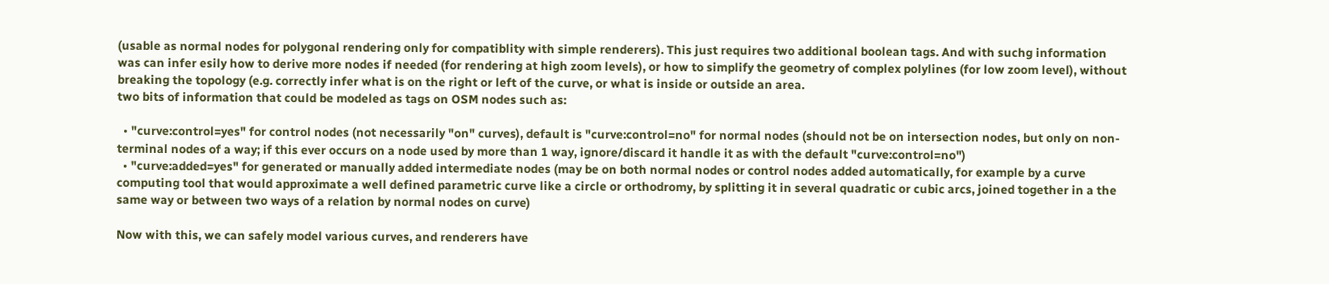(usable as normal nodes for polygonal rendering only for compatiblity with simple renderers). This just requires two additional boolean tags. And with suchg information was can infer esily how to derive more nodes if needed (for rendering at high zoom levels), or how to simplify the geometry of complex polylines (for low zoom level), without breaking the topology (e.g. correctly infer what is on the right or left of the curve, or what is inside or outside an area.
two bits of information that could be modeled as tags on OSM nodes such as:

  • "curve:control=yes" for control nodes (not necessarily "on" curves), default is "curve:control=no" for normal nodes (should not be on intersection nodes, but only on non-terminal nodes of a way; if this ever occurs on a node used by more than 1 way, ignore/discard it handle it as with the default "curve:control=no")
  • "curve:added=yes" for generated or manually added intermediate nodes (may be on both normal nodes or control nodes added automatically, for example by a curve computing tool that would approximate a well defined parametric curve like a circle or orthodromy, by splitting it in several quadratic or cubic arcs, joined together in a the same way or between two ways of a relation by normal nodes on curve)

Now with this, we can safely model various curves, and renderers have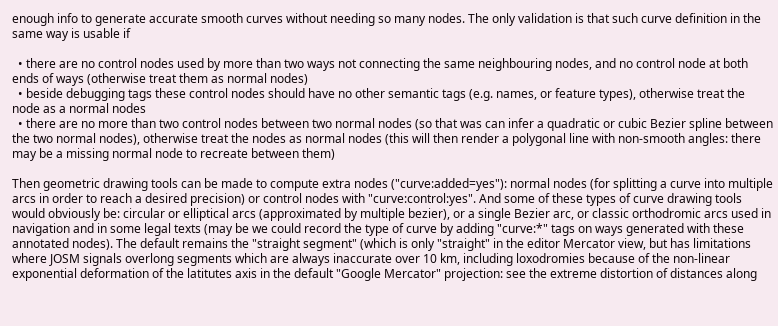enough info to generate accurate smooth curves without needing so many nodes. The only validation is that such curve definition in the same way is usable if

  • there are no control nodes used by more than two ways not connecting the same neighbouring nodes, and no control node at both ends of ways (otherwise treat them as normal nodes)
  • beside debugging tags these control nodes should have no other semantic tags (e.g. names, or feature types), otherwise treat the node as a normal nodes
  • there are no more than two control nodes between two normal nodes (so that was can infer a quadratic or cubic Bezier spline between the two normal nodes), otherwise treat the nodes as normal nodes (this will then render a polygonal line with non-smooth angles: there may be a missing normal node to recreate between them)

Then geometric drawing tools can be made to compute extra nodes ("curve:added=yes"): normal nodes (for splitting a curve into multiple arcs in order to reach a desired precision) or control nodes with "curve:control:yes". And some of these types of curve drawing tools would obviously be: circular or elliptical arcs (approximated by multiple bezier), or a single Bezier arc, or classic orthodromic arcs used in navigation and in some legal texts (may be we could record the type of curve by adding "curve:*" tags on ways generated with these annotated nodes). The default remains the "straight segment" (which is only "straight" in the editor Mercator view, but has limitations where JOSM signals overlong segments which are always inaccurate over 10 km, including loxodromies because of the non-linear exponential deformation of the latitutes axis in the default "Google Mercator" projection: see the extreme distortion of distances along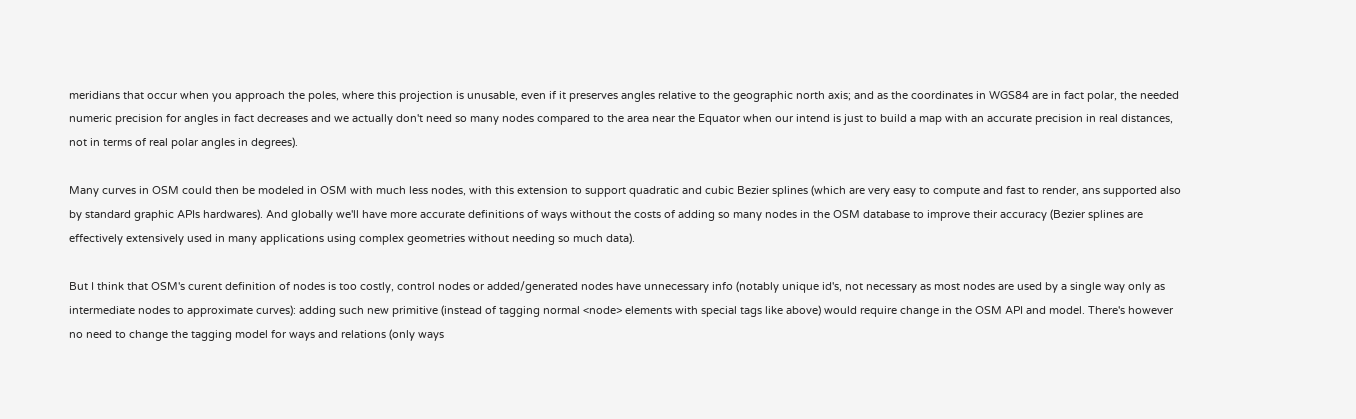meridians that occur when you approach the poles, where this projection is unusable, even if it preserves angles relative to the geographic north axis; and as the coordinates in WGS84 are in fact polar, the needed numeric precision for angles in fact decreases and we actually don't need so many nodes compared to the area near the Equator when our intend is just to build a map with an accurate precision in real distances, not in terms of real polar angles in degrees).

Many curves in OSM could then be modeled in OSM with much less nodes, with this extension to support quadratic and cubic Bezier splines (which are very easy to compute and fast to render, ans supported also by standard graphic APIs hardwares). And globally we'll have more accurate definitions of ways without the costs of adding so many nodes in the OSM database to improve their accuracy (Bezier splines are effectively extensively used in many applications using complex geometries without needing so much data).

But I think that OSM's curent definition of nodes is too costly, control nodes or added/generated nodes have unnecessary info (notably unique id's, not necessary as most nodes are used by a single way only as intermediate nodes to approximate curves): adding such new primitive (instead of tagging normal <node> elements with special tags like above) would require change in the OSM API and model. There's however no need to change the tagging model for ways and relations (only ways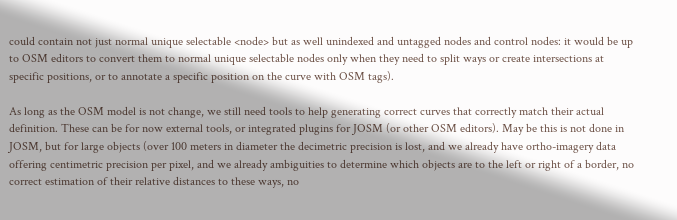could contain not just normal unique selectable <node> but as well unindexed and untagged nodes and control nodes: it would be up to OSM editors to convert them to normal unique selectable nodes only when they need to split ways or create intersections at specific positions, or to annotate a specific position on the curve with OSM tags).

As long as the OSM model is not change, we still need tools to help generating correct curves that correctly match their actual definition. These can be for now external tools, or integrated plugins for JOSM (or other OSM editors). May be this is not done in JOSM, but for large objects (over 100 meters in diameter the decimetric precision is lost, and we already have ortho-imagery data offering centimetric precision per pixel, and we already ambiguities to determine which objects are to the left or right of a border, no correct estimation of their relative distances to these ways, no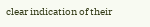clear indication of their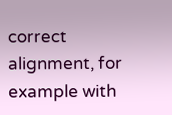correct alignment, for example with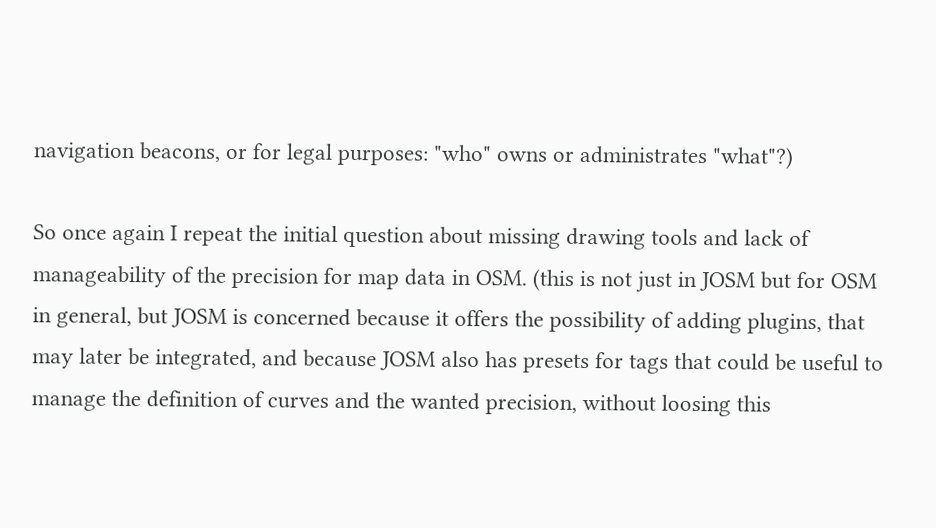navigation beacons, or for legal purposes: "who" owns or administrates "what"?)

So once again I repeat the initial question about missing drawing tools and lack of manageability of the precision for map data in OSM. (this is not just in JOSM but for OSM in general, but JOSM is concerned because it offers the possibility of adding plugins, that may later be integrated, and because JOSM also has presets for tags that could be useful to manage the definition of curves and the wanted precision, without loosing this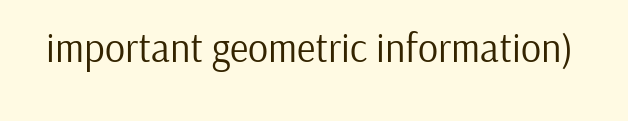important geometric information)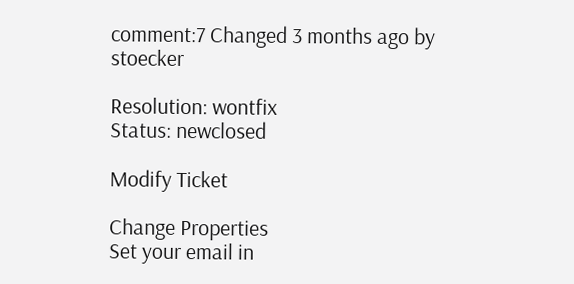comment:7 Changed 3 months ago by stoecker

Resolution: wontfix
Status: newclosed

Modify Ticket

Change Properties
Set your email in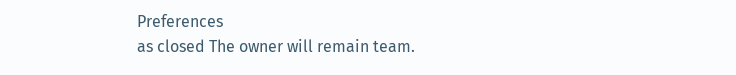Preferences
as closed The owner will remain team.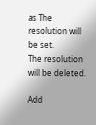as The resolution will be set.
The resolution will be deleted.

Add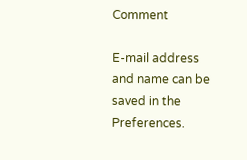Comment

E-mail address and name can be saved in the Preferences.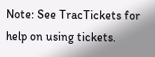Note: See TracTickets for help on using tickets.